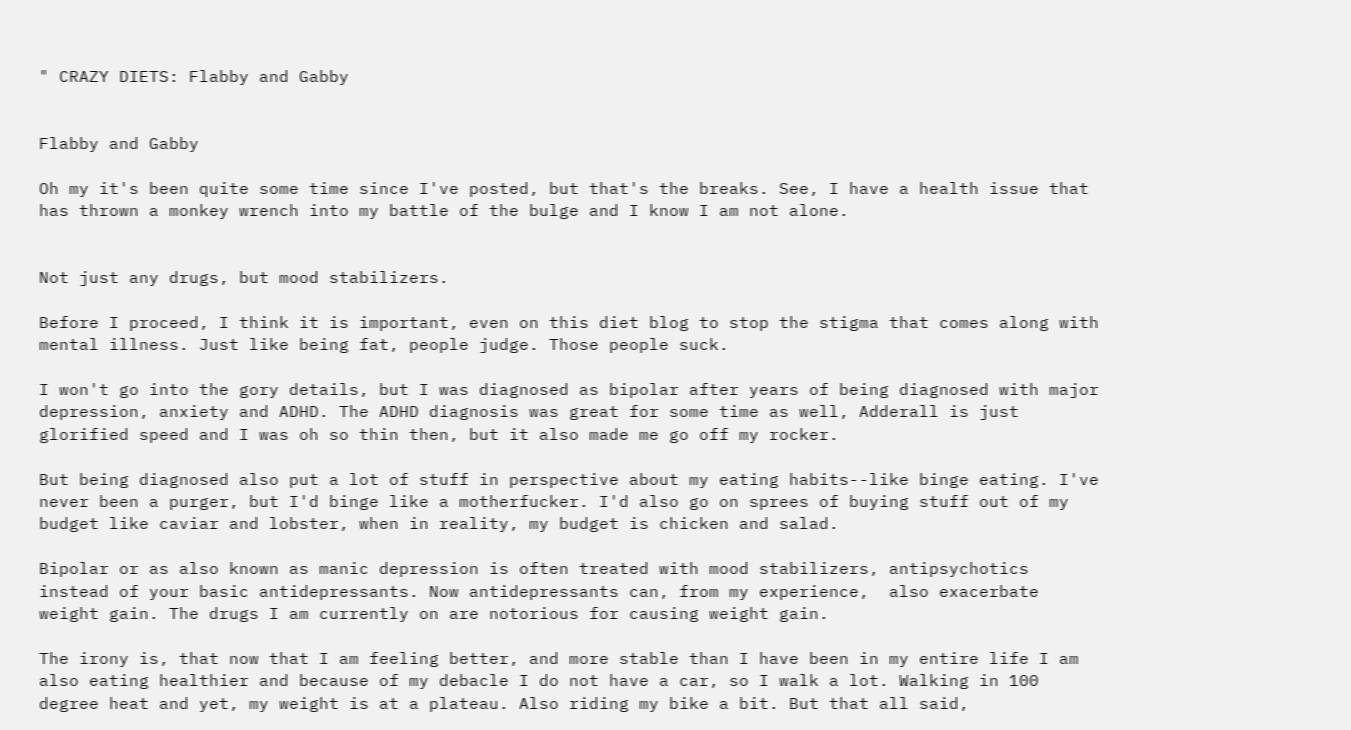" CRAZY DIETS: Flabby and Gabby


Flabby and Gabby

Oh my it's been quite some time since I've posted, but that's the breaks. See, I have a health issue that has thrown a monkey wrench into my battle of the bulge and I know I am not alone.


Not just any drugs, but mood stabilizers.

Before I proceed, I think it is important, even on this diet blog to stop the stigma that comes along with mental illness. Just like being fat, people judge. Those people suck.

I won't go into the gory details, but I was diagnosed as bipolar after years of being diagnosed with major depression, anxiety and ADHD. The ADHD diagnosis was great for some time as well, Adderall is just glorified speed and I was oh so thin then, but it also made me go off my rocker.

But being diagnosed also put a lot of stuff in perspective about my eating habits--like binge eating. I've never been a purger, but I'd binge like a motherfucker. I'd also go on sprees of buying stuff out of my budget like caviar and lobster, when in reality, my budget is chicken and salad.

Bipolar or as also known as manic depression is often treated with mood stabilizers, antipsychotics instead of your basic antidepressants. Now antidepressants can, from my experience,  also exacerbate weight gain. The drugs I am currently on are notorious for causing weight gain.

The irony is, that now that I am feeling better, and more stable than I have been in my entire life I am also eating healthier and because of my debacle I do not have a car, so I walk a lot. Walking in 100 degree heat and yet, my weight is at a plateau. Also riding my bike a bit. But that all said,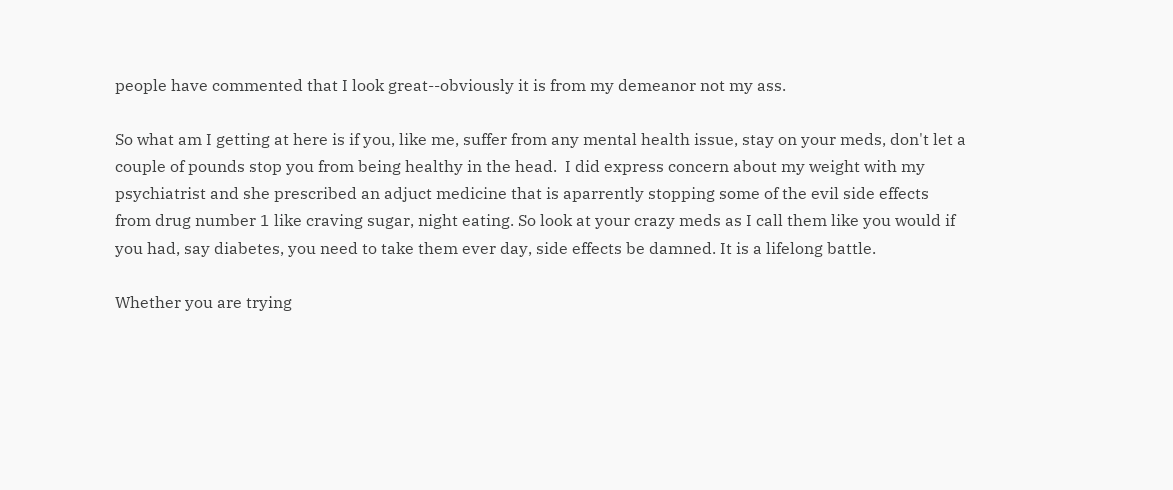people have commented that I look great--obviously it is from my demeanor not my ass.

So what am I getting at here is if you, like me, suffer from any mental health issue, stay on your meds, don't let a couple of pounds stop you from being healthy in the head.  I did express concern about my weight with my psychiatrist and she prescribed an adjuct medicine that is aparrently stopping some of the evil side effects from drug number 1 like craving sugar, night eating. So look at your crazy meds as I call them like you would if you had, say diabetes, you need to take them ever day, side effects be damned. It is a lifelong battle.

Whether you are trying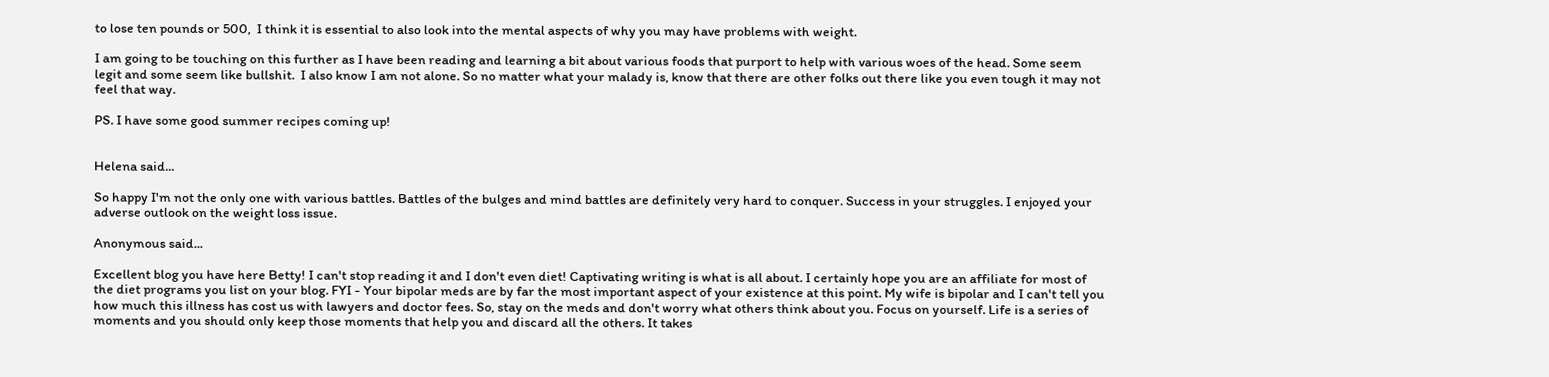to lose ten pounds or 500,  I think it is essential to also look into the mental aspects of why you may have problems with weight.

I am going to be touching on this further as I have been reading and learning a bit about various foods that purport to help with various woes of the head. Some seem legit and some seem like bullshit.  I also know I am not alone. So no matter what your malady is, know that there are other folks out there like you even tough it may not feel that way.

PS. I have some good summer recipes coming up!


Helena said...

So happy I'm not the only one with various battles. Battles of the bulges and mind battles are definitely very hard to conquer. Success in your struggles. I enjoyed your adverse outlook on the weight loss issue.

Anonymous said...

Excellent blog you have here Betty! I can't stop reading it and I don't even diet! Captivating writing is what is all about. I certainly hope you are an affiliate for most of the diet programs you list on your blog. FYI - Your bipolar meds are by far the most important aspect of your existence at this point. My wife is bipolar and I can't tell you how much this illness has cost us with lawyers and doctor fees. So, stay on the meds and don't worry what others think about you. Focus on yourself. Life is a series of moments and you should only keep those moments that help you and discard all the others. It takes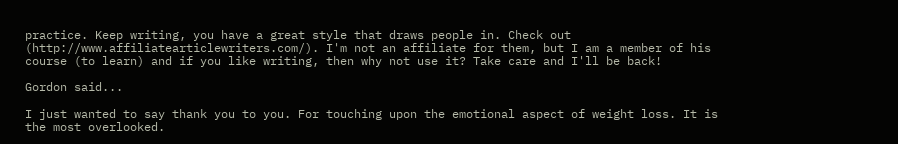practice. Keep writing, you have a great style that draws people in. Check out (http://www.affiliatearticlewriters.com/). I'm not an affiliate for them, but I am a member of his course (to learn) and if you like writing, then why not use it? Take care and I'll be back!

Gordon said...

I just wanted to say thank you to you. For touching upon the emotional aspect of weight loss. It is the most overlooked.